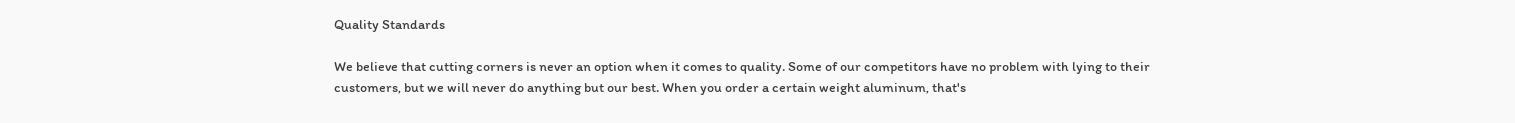Quality Standards

We believe that cutting corners is never an option when it comes to quality. Some of our competitors have no problem with lying to their customers, but we will never do anything but our best. When you order a certain weight aluminum, that's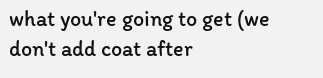what you're going to get (we don't add coat after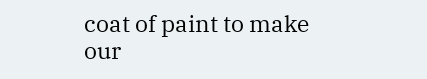coat of paint to make our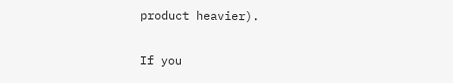product heavier).

If you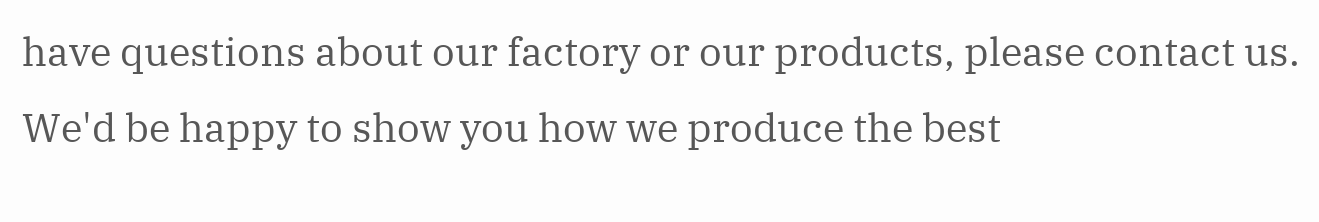have questions about our factory or our products, please contact us. We'd be happy to show you how we produce the best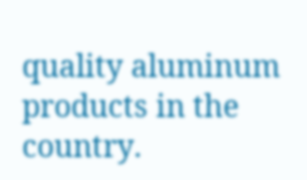quality aluminum products in the country.